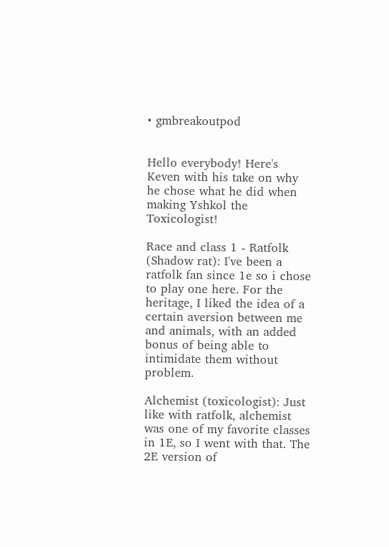• gmbreakoutpod


Hello everybody! Here's Keven with his take on why he chose what he did when making Yshkol the Toxicologist!

Race and class 1 - Ratfolk (Shadow rat): I've been a ratfolk fan since 1e so i chose to play one here. For the heritage, I liked the idea of a certain aversion between me and animals, with an added bonus of being able to intimidate them without problem.

Alchemist (toxicologist): Just like with ratfolk, alchemist was one of my favorite classes in 1E, so I went with that. The 2E version of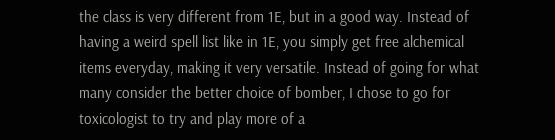the class is very different from 1E, but in a good way. Instead of having a weird spell list like in 1E, you simply get free alchemical items everyday, making it very versatile. Instead of going for what many consider the better choice of bomber, I chose to go for toxicologist to try and play more of a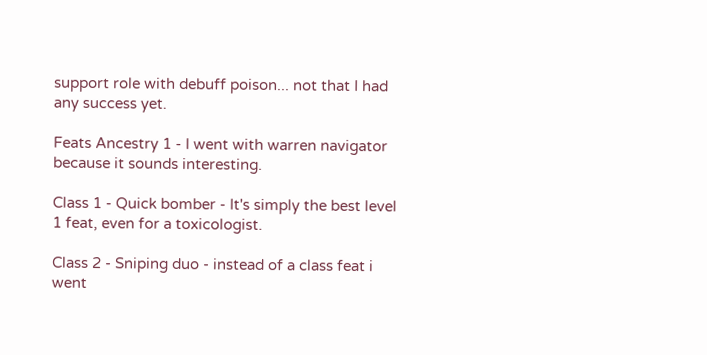support role with debuff poison... not that I had any success yet.

Feats Ancestry 1 - I went with warren navigator because it sounds interesting.

Class 1 - Quick bomber - It's simply the best level 1 feat, even for a toxicologist.

Class 2 - Sniping duo - instead of a class feat i went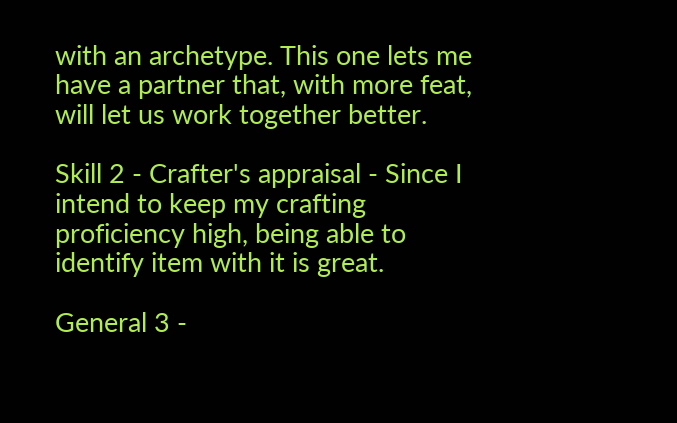with an archetype. This one lets me have a partner that, with more feat, will let us work together better.

Skill 2 - Crafter's appraisal - Since I intend to keep my crafting proficiency high, being able to identify item with it is great.

General 3 -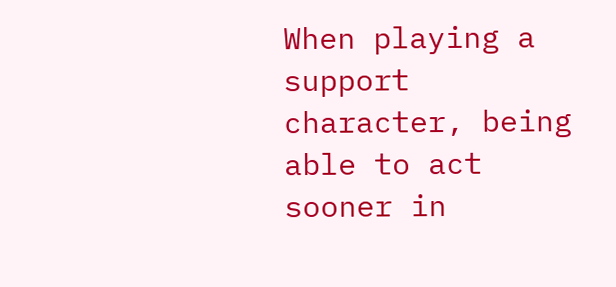When playing a support character, being able to act sooner in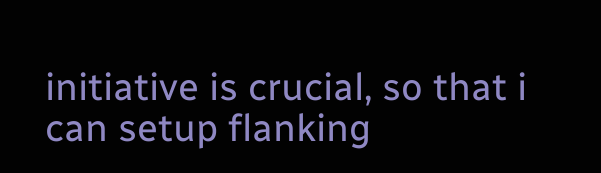initiative is crucial, so that i can setup flanking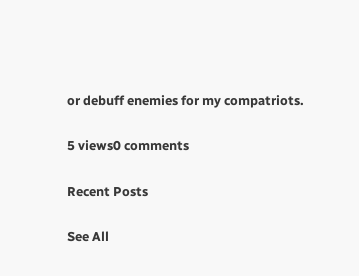or debuff enemies for my compatriots.

5 views0 comments

Recent Posts

See All